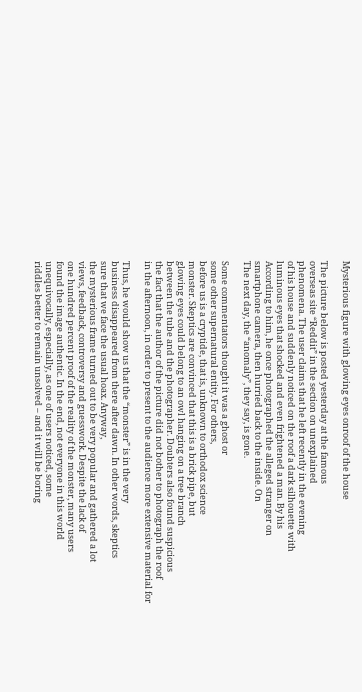Mysterious figure with glowing eyes onroof of the house

The picture below is posted yesterday at the famous
overseas site “Reddit” in the section on unexplained
phenomena. The user claims that he left recently in the evening
of his house and suddenly noticed on the roof a dark silhouette with
luminous eyes that shocked and even frightened a man. By his
According to him, he once photographed the alleged stranger on
smartphone camera, then hurried back to the inside. On
The next day, the “anomaly”, they say, is gone.

Some commentators thought it was a ghost or
some other supernatural entity. For others,
before us is a cryptide, that is, unknown to orthodox science
monster. Skeptics are convinced that this is a brick pipe, but
glowing eyes could belong to an owl hanging on a tree branch
between the tube and the photographer. Doubters also found suspicious
the fact that the author of the picture did not bother to photograph the roof
in the afternoon, in order to present to the audience more extensive material for

Thus, he would show us that the “monster” is in the very
business disappeared from there after dawn. In other words, skeptics
sure that we face the usual hoax. Anyway,
the mysterious frame turned out to be very popular and gathered a lot
views, feedback, controversy and guesswork. Despite the lack of
one hundred percent proof of the reality of the monster, many users
found the image authentic. In the end, not everyone in this world
unequivocally, especially, as one of users noticed, some
riddles better to remain unsolved – and it will be boring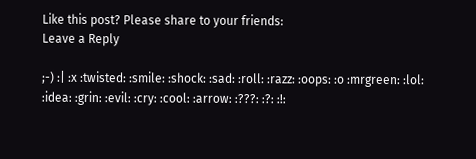Like this post? Please share to your friends:
Leave a Reply

;-) :| :x :twisted: :smile: :shock: :sad: :roll: :razz: :oops: :o :mrgreen: :lol: :idea: :grin: :evil: :cry: :cool: :arrow: :???: :?: :!: